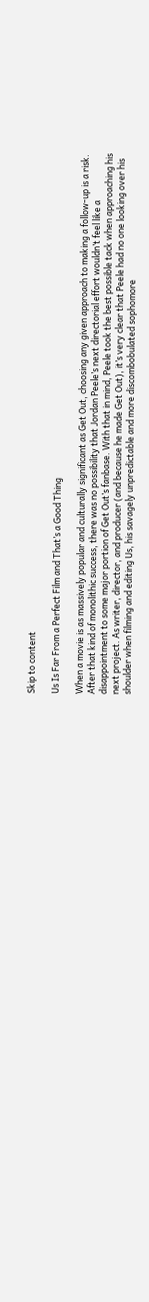Skip to content

Us Is Far From a Perfect Film and That’s a Good Thing

When a movie is as massively popular and culturally significant as Get Out, choosing any given approach to making a follow-up is a risk. After that kind of monolithic success, there was no possibility that Jordan Peele’s next directorial effort wouldn’t feel like a disappointment to some major portion of Get Out’s fanbase. With that in mind, Peele took the best possible tack when approaching his next project. As writer, director, and producer (and because he made Get Out), it’s very clear that Peele had no one looking over his shoulder when filming and editing Us, his savagely unpredictable and more discombobulated sophomore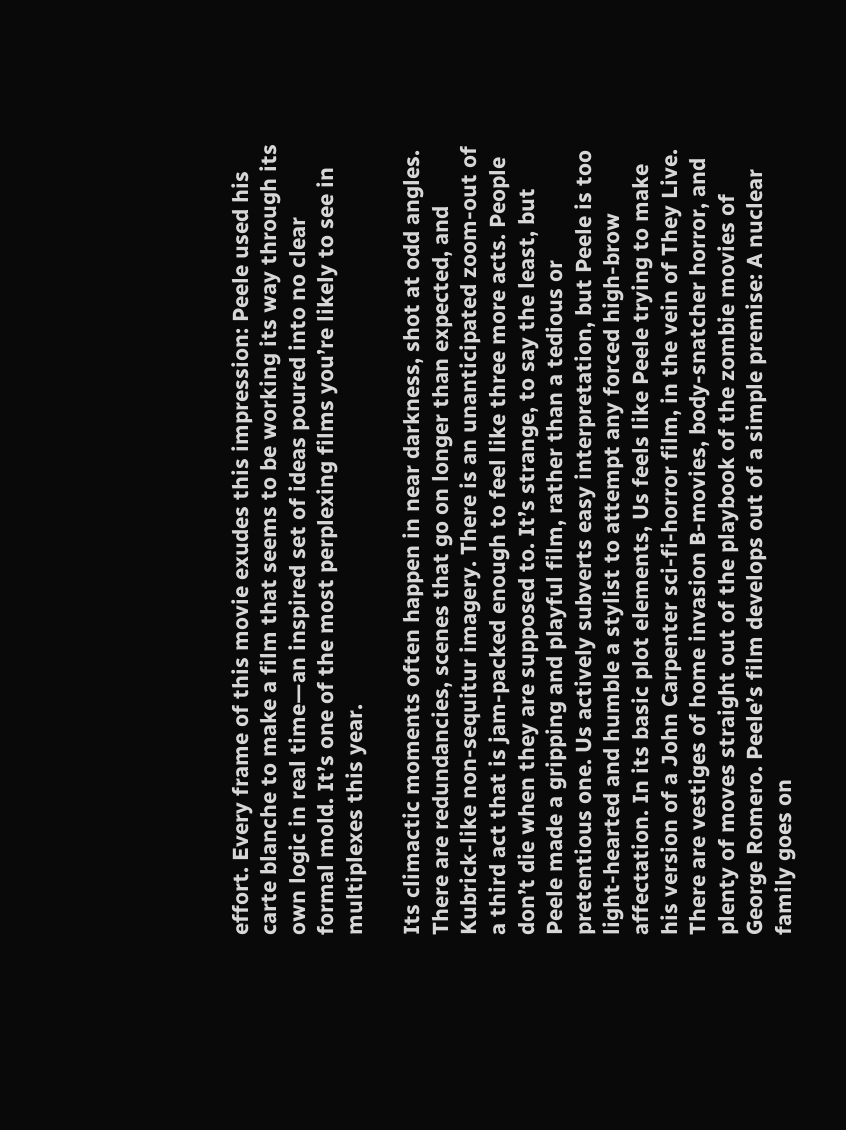effort. Every frame of this movie exudes this impression: Peele used his carte blanche to make a film that seems to be working its way through its own logic in real time—an inspired set of ideas poured into no clear formal mold. It’s one of the most perplexing films you’re likely to see in multiplexes this year.

Its climactic moments often happen in near darkness, shot at odd angles. There are redundancies, scenes that go on longer than expected, and Kubrick-like non-sequitur imagery. There is an unanticipated zoom-out of a third act that is jam-packed enough to feel like three more acts. People don’t die when they are supposed to. It’s strange, to say the least, but Peele made a gripping and playful film, rather than a tedious or pretentious one. Us actively subverts easy interpretation, but Peele is too light-hearted and humble a stylist to attempt any forced high-brow affectation. In its basic plot elements, Us feels like Peele trying to make his version of a John Carpenter sci-fi-horror film, in the vein of They Live. There are vestiges of home invasion B-movies, body-snatcher horror, and plenty of moves straight out of the playbook of the zombie movies of George Romero. Peele’s film develops out of a simple premise: A nuclear family goes on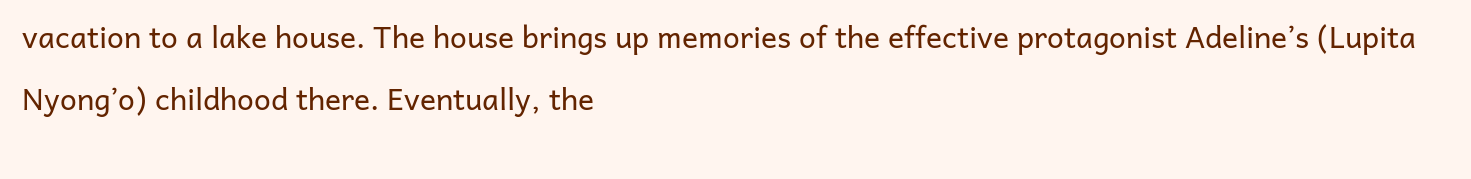vacation to a lake house. The house brings up memories of the effective protagonist Adeline’s (Lupita Nyong’o) childhood there. Eventually, the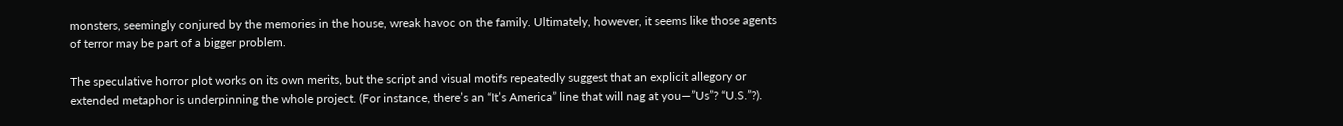monsters, seemingly conjured by the memories in the house, wreak havoc on the family. Ultimately, however, it seems like those agents of terror may be part of a bigger problem.

The speculative horror plot works on its own merits, but the script and visual motifs repeatedly suggest that an explicit allegory or extended metaphor is underpinning the whole project. (For instance, there’s an “It’s America” line that will nag at you—”Us”? “U.S.”?).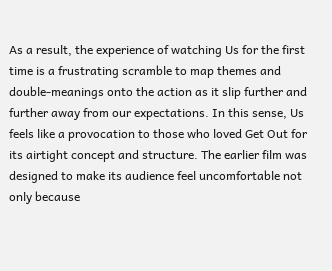As a result, the experience of watching Us for the first time is a frustrating scramble to map themes and double-meanings onto the action as it slip further and further away from our expectations. In this sense, Us feels like a provocation to those who loved Get Out for its airtight concept and structure. The earlier film was designed to make its audience feel uncomfortable not only because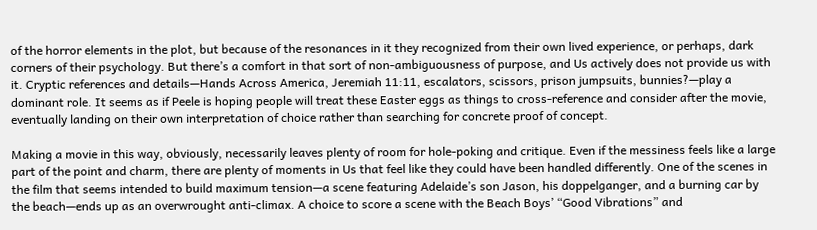of the horror elements in the plot, but because of the resonances in it they recognized from their own lived experience, or perhaps, dark corners of their psychology. But there’s a comfort in that sort of non-ambiguousness of purpose, and Us actively does not provide us with it. Cryptic references and details—Hands Across America, Jeremiah 11:11, escalators, scissors, prison jumpsuits, bunnies?—play a dominant role. It seems as if Peele is hoping people will treat these Easter eggs as things to cross-reference and consider after the movie, eventually landing on their own interpretation of choice rather than searching for concrete proof of concept.

Making a movie in this way, obviously, necessarily leaves plenty of room for hole-poking and critique. Even if the messiness feels like a large part of the point and charm, there are plenty of moments in Us that feel like they could have been handled differently. One of the scenes in the film that seems intended to build maximum tension—a scene featuring Adelaide’s son Jason, his doppelganger, and a burning car by the beach—ends up as an overwrought anti-climax. A choice to score a scene with the Beach Boys’ “Good Vibrations” and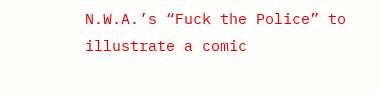N.W.A.’s “Fuck the Police” to illustrate a comic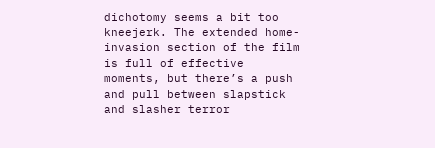dichotomy seems a bit too kneejerk. The extended home-invasion section of the film is full of effective moments, but there’s a push and pull between slapstick and slasher terror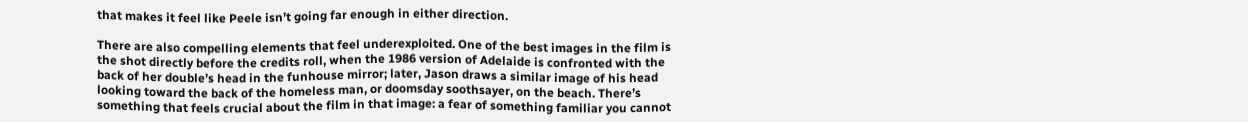that makes it feel like Peele isn’t going far enough in either direction.

There are also compelling elements that feel underexploited. One of the best images in the film is the shot directly before the credits roll, when the 1986 version of Adelaide is confronted with the back of her double’s head in the funhouse mirror; later, Jason draws a similar image of his head looking toward the back of the homeless man, or doomsday soothsayer, on the beach. There’s something that feels crucial about the film in that image: a fear of something familiar you cannot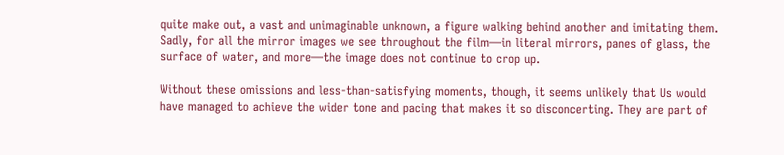quite make out, a vast and unimaginable unknown, a figure walking behind another and imitating them. Sadly, for all the mirror images we see throughout the film—in literal mirrors, panes of glass, the surface of water, and more—the image does not continue to crop up.

Without these omissions and less-than-satisfying moments, though, it seems unlikely that Us would have managed to achieve the wider tone and pacing that makes it so disconcerting. They are part of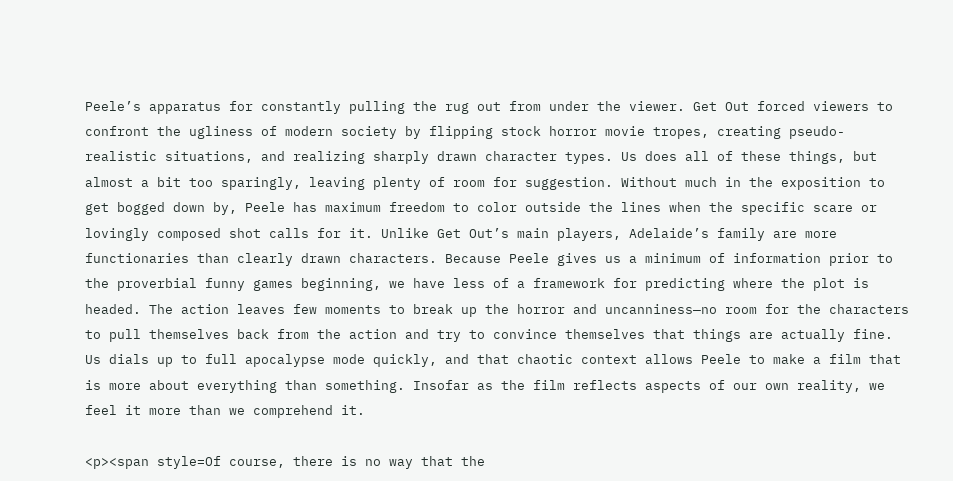Peele’s apparatus for constantly pulling the rug out from under the viewer. Get Out forced viewers to confront the ugliness of modern society by flipping stock horror movie tropes, creating pseudo-realistic situations, and realizing sharply drawn character types. Us does all of these things, but almost a bit too sparingly, leaving plenty of room for suggestion. Without much in the exposition to get bogged down by, Peele has maximum freedom to color outside the lines when the specific scare or lovingly composed shot calls for it. Unlike Get Out’s main players, Adelaide’s family are more functionaries than clearly drawn characters. Because Peele gives us a minimum of information prior to the proverbial funny games beginning, we have less of a framework for predicting where the plot is headed. The action leaves few moments to break up the horror and uncanniness—no room for the characters to pull themselves back from the action and try to convince themselves that things are actually fine. Us dials up to full apocalypse mode quickly, and that chaotic context allows Peele to make a film that is more about everything than something. Insofar as the film reflects aspects of our own reality, we feel it more than we comprehend it.

<p><span style=Of course, there is no way that the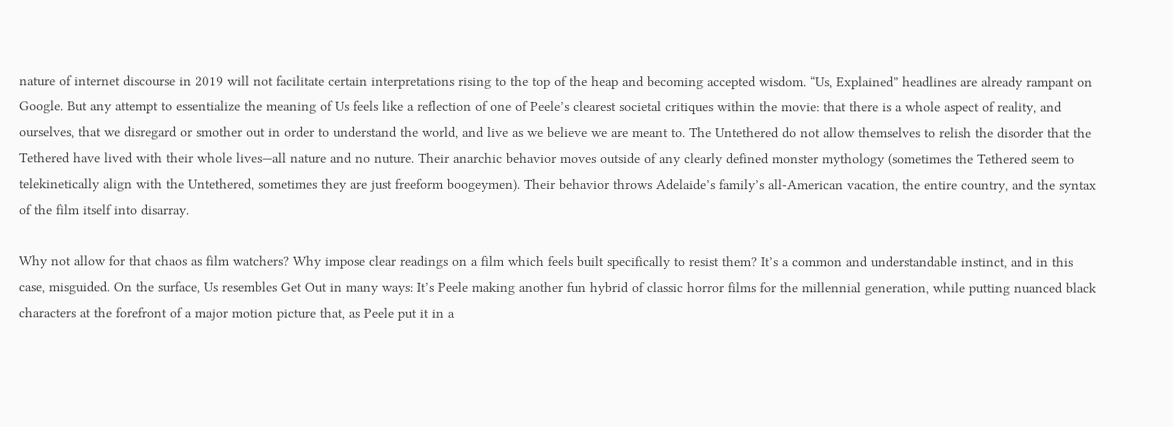nature of internet discourse in 2019 will not facilitate certain interpretations rising to the top of the heap and becoming accepted wisdom. “Us, Explained” headlines are already rampant on Google. But any attempt to essentialize the meaning of Us feels like a reflection of one of Peele’s clearest societal critiques within the movie: that there is a whole aspect of reality, and ourselves, that we disregard or smother out in order to understand the world, and live as we believe we are meant to. The Untethered do not allow themselves to relish the disorder that the Tethered have lived with their whole lives—all nature and no nuture. Their anarchic behavior moves outside of any clearly defined monster mythology (sometimes the Tethered seem to telekinetically align with the Untethered, sometimes they are just freeform boogeymen). Their behavior throws Adelaide’s family’s all-American vacation, the entire country, and the syntax of the film itself into disarray.

Why not allow for that chaos as film watchers? Why impose clear readings on a film which feels built specifically to resist them? It’s a common and understandable instinct, and in this case, misguided. On the surface, Us resembles Get Out in many ways: It’s Peele making another fun hybrid of classic horror films for the millennial generation, while putting nuanced black characters at the forefront of a major motion picture that, as Peele put it in a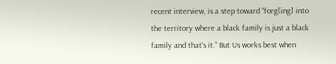recent interview, is a step toward “forg[ing] into the territory where a black family is just a black family and that’s it.” But Us works best when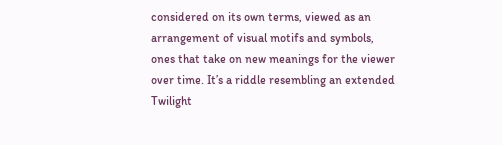considered on its own terms, viewed as an arrangement of visual motifs and symbols, ones that take on new meanings for the viewer over time. It’s a riddle resembling an extended Twilight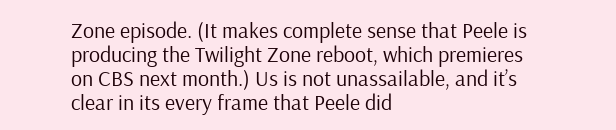Zone episode. (It makes complete sense that Peele is producing the Twilight Zone reboot, which premieres on CBS next month.) Us is not unassailable, and it’s clear in its every frame that Peele did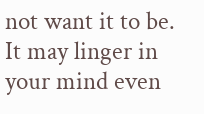not want it to be. It may linger in your mind even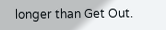longer than Get Out.